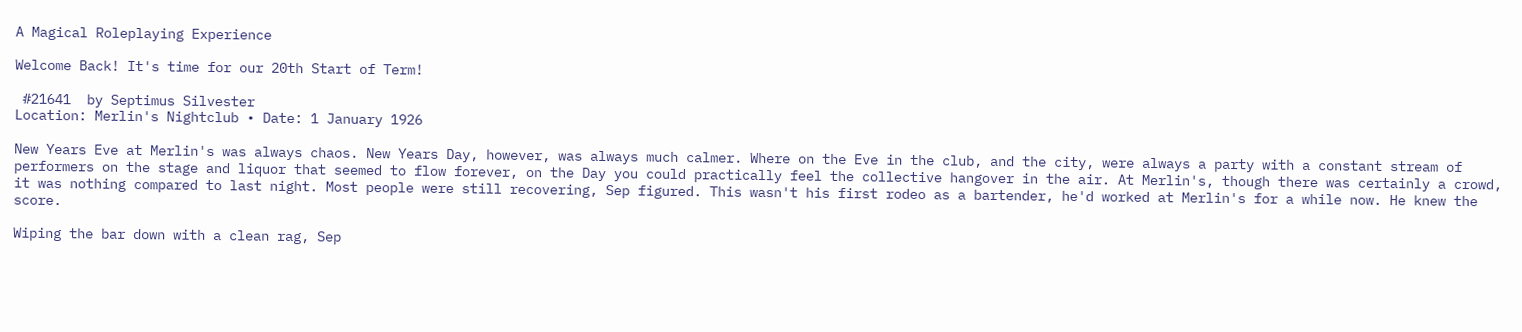A Magical Roleplaying Experience

Welcome Back! It's time for our 20th Start of Term!

 #21641  by Septimus Silvester
Location: Merlin's Nightclub • Date: 1 January 1926

New Years Eve at Merlin's was always chaos. New Years Day, however, was always much calmer. Where on the Eve in the club, and the city, were always a party with a constant stream of performers on the stage and liquor that seemed to flow forever, on the Day you could practically feel the collective hangover in the air. At Merlin's, though there was certainly a crowd, it was nothing compared to last night. Most people were still recovering, Sep figured. This wasn't his first rodeo as a bartender, he'd worked at Merlin's for a while now. He knew the score.

Wiping the bar down with a clean rag, Sep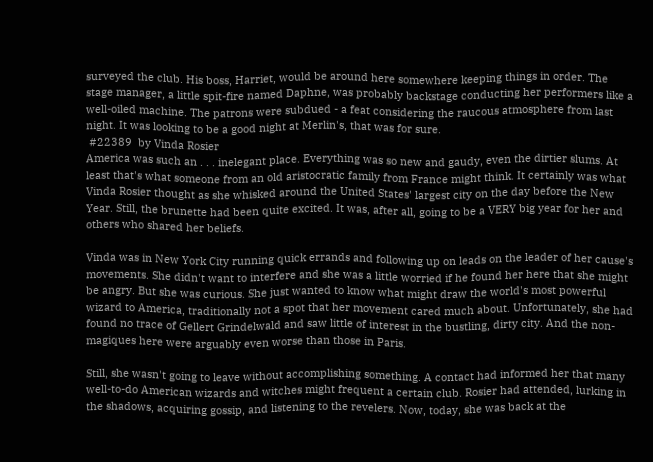surveyed the club. His boss, Harriet, would be around here somewhere keeping things in order. The stage manager, a little spit-fire named Daphne, was probably backstage conducting her performers like a well-oiled machine. The patrons were subdued - a feat considering the raucous atmosphere from last night. It was looking to be a good night at Merlin's, that was for sure.
 #22389  by Vinda Rosier
America was such an . . . inelegant place. Everything was so new and gaudy, even the dirtier slums. At least that's what someone from an old aristocratic family from France might think. It certainly was what Vinda Rosier thought as she whisked around the United States' largest city on the day before the New Year. Still, the brunette had been quite excited. It was, after all, going to be a VERY big year for her and others who shared her beliefs.

Vinda was in New York City running quick errands and following up on leads on the leader of her cause's movements. She didn't want to interfere and she was a little worried if he found her here that she might be angry. But she was curious. She just wanted to know what might draw the world's most powerful wizard to America, traditionally not a spot that her movement cared much about. Unfortunately, she had found no trace of Gellert Grindelwald and saw little of interest in the bustling, dirty city. And the non-magiques here were arguably even worse than those in Paris.

Still, she wasn't going to leave without accomplishing something. A contact had informed her that many well-to-do American wizards and witches might frequent a certain club. Rosier had attended, lurking in the shadows, acquiring gossip, and listening to the revelers. Now, today, she was back at the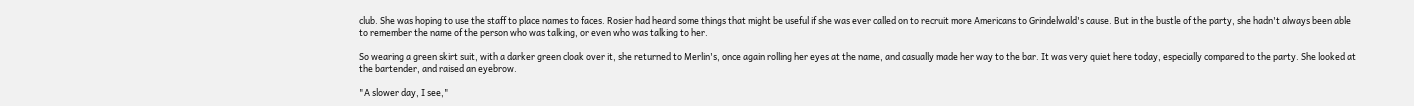club. She was hoping to use the staff to place names to faces. Rosier had heard some things that might be useful if she was ever called on to recruit more Americans to Grindelwald's cause. But in the bustle of the party, she hadn't always been able to remember the name of the person who was talking, or even who was talking to her.

So wearing a green skirt suit, with a darker green cloak over it, she returned to Merlin's, once again rolling her eyes at the name, and casually made her way to the bar. It was very quiet here today, especially compared to the party. She looked at the bartender, and raised an eyebrow.

"A slower day, I see,"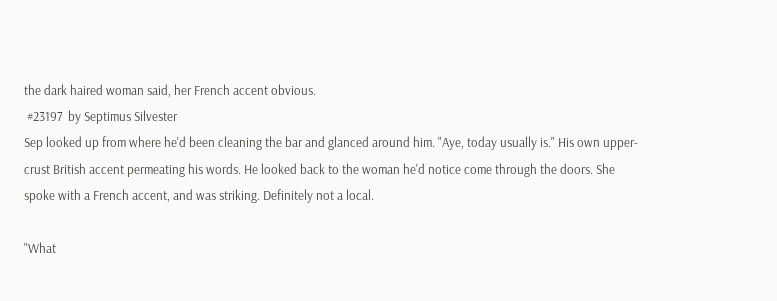the dark haired woman said, her French accent obvious.
 #23197  by Septimus Silvester
Sep looked up from where he'd been cleaning the bar and glanced around him. "Aye, today usually is." His own upper-crust British accent permeating his words. He looked back to the woman he'd notice come through the doors. She spoke with a French accent, and was striking. Definitely not a local.

"What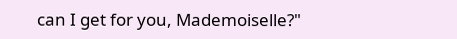can I get for you, Mademoiselle?"